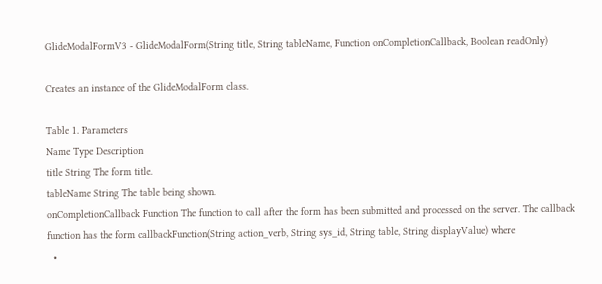GlideModalFormV3 - GlideModalForm(String title, String tableName, Function onCompletionCallback, Boolean readOnly)

Creates an instance of the GlideModalForm class.

Table 1. Parameters
Name Type Description
title String The form title.
tableName String The table being shown.
onCompletionCallback Function The function to call after the form has been submitted and processed on the server. The callback function has the form callbackFunction(String action_verb, String sys_id, String table, String displayValue) where
  •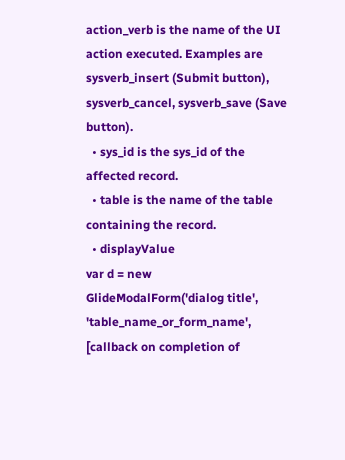action_verb is the name of the UI action executed. Examples are sysverb_insert (Submit button), sysverb_cancel, sysverb_save (Save button).
  • sys_id is the sys_id of the affected record.
  • table is the name of the table containing the record.
  • displayValue
var d = new GlideModalForm('dialog title', 'table_name_or_form_name', [callback on completion of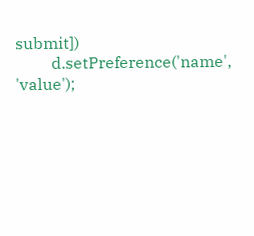submit])
         d.setPreference('name', 'value');